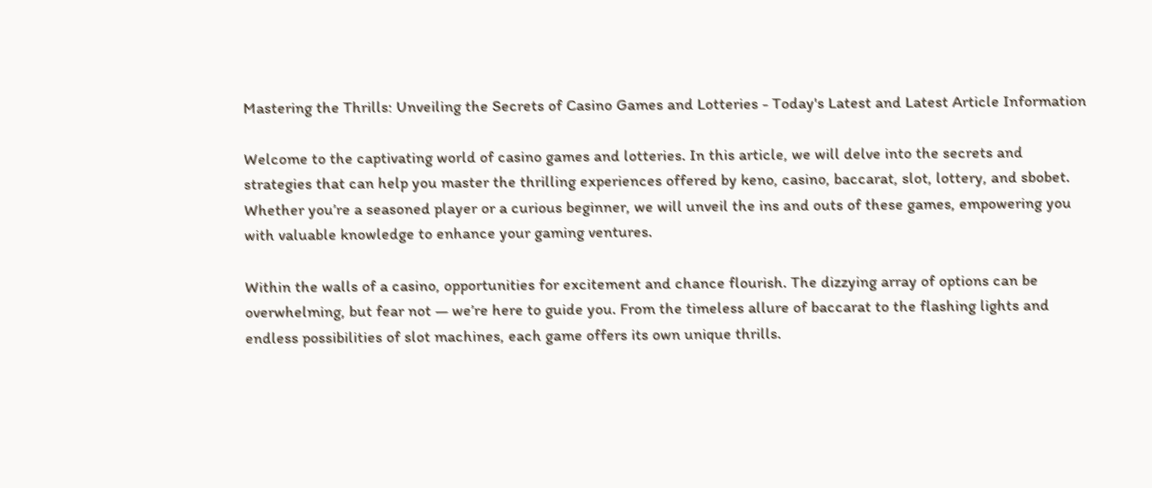Mastering the Thrills: Unveiling the Secrets of Casino Games and Lotteries - Today's Latest and Latest Article Information

Welcome to the captivating world of casino games and lotteries. In this article, we will delve into the secrets and strategies that can help you master the thrilling experiences offered by keno, casino, baccarat, slot, lottery, and sbobet. Whether you’re a seasoned player or a curious beginner, we will unveil the ins and outs of these games, empowering you with valuable knowledge to enhance your gaming ventures.

Within the walls of a casino, opportunities for excitement and chance flourish. The dizzying array of options can be overwhelming, but fear not — we’re here to guide you. From the timeless allure of baccarat to the flashing lights and endless possibilities of slot machines, each game offers its own unique thrills.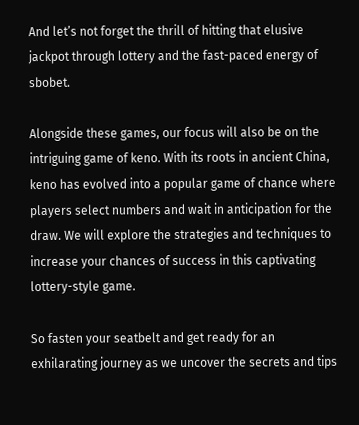And let’s not forget the thrill of hitting that elusive jackpot through lottery and the fast-paced energy of sbobet.

Alongside these games, our focus will also be on the intriguing game of keno. With its roots in ancient China, keno has evolved into a popular game of chance where players select numbers and wait in anticipation for the draw. We will explore the strategies and techniques to increase your chances of success in this captivating lottery-style game.

So fasten your seatbelt and get ready for an exhilarating journey as we uncover the secrets and tips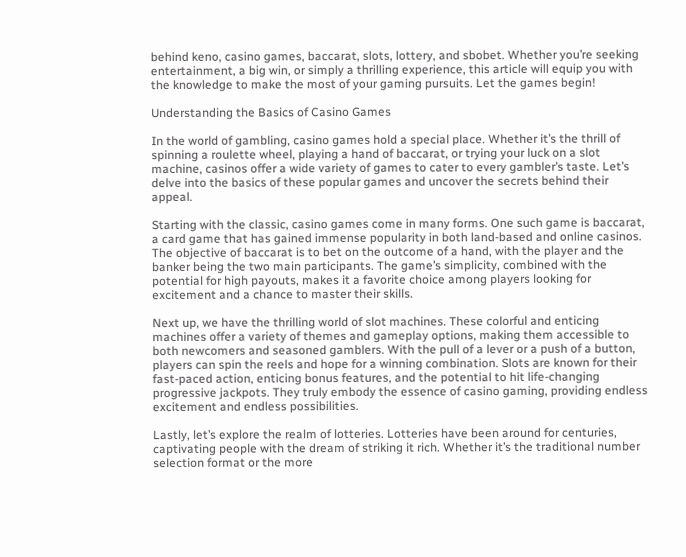behind keno, casino games, baccarat, slots, lottery, and sbobet. Whether you’re seeking entertainment, a big win, or simply a thrilling experience, this article will equip you with the knowledge to make the most of your gaming pursuits. Let the games begin!

Understanding the Basics of Casino Games

In the world of gambling, casino games hold a special place. Whether it’s the thrill of spinning a roulette wheel, playing a hand of baccarat, or trying your luck on a slot machine, casinos offer a wide variety of games to cater to every gambler’s taste. Let’s delve into the basics of these popular games and uncover the secrets behind their appeal.

Starting with the classic, casino games come in many forms. One such game is baccarat, a card game that has gained immense popularity in both land-based and online casinos. The objective of baccarat is to bet on the outcome of a hand, with the player and the banker being the two main participants. The game’s simplicity, combined with the potential for high payouts, makes it a favorite choice among players looking for excitement and a chance to master their skills.

Next up, we have the thrilling world of slot machines. These colorful and enticing machines offer a variety of themes and gameplay options, making them accessible to both newcomers and seasoned gamblers. With the pull of a lever or a push of a button, players can spin the reels and hope for a winning combination. Slots are known for their fast-paced action, enticing bonus features, and the potential to hit life-changing progressive jackpots. They truly embody the essence of casino gaming, providing endless excitement and endless possibilities.

Lastly, let’s explore the realm of lotteries. Lotteries have been around for centuries, captivating people with the dream of striking it rich. Whether it’s the traditional number selection format or the more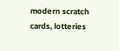modern scratch cards, lotteries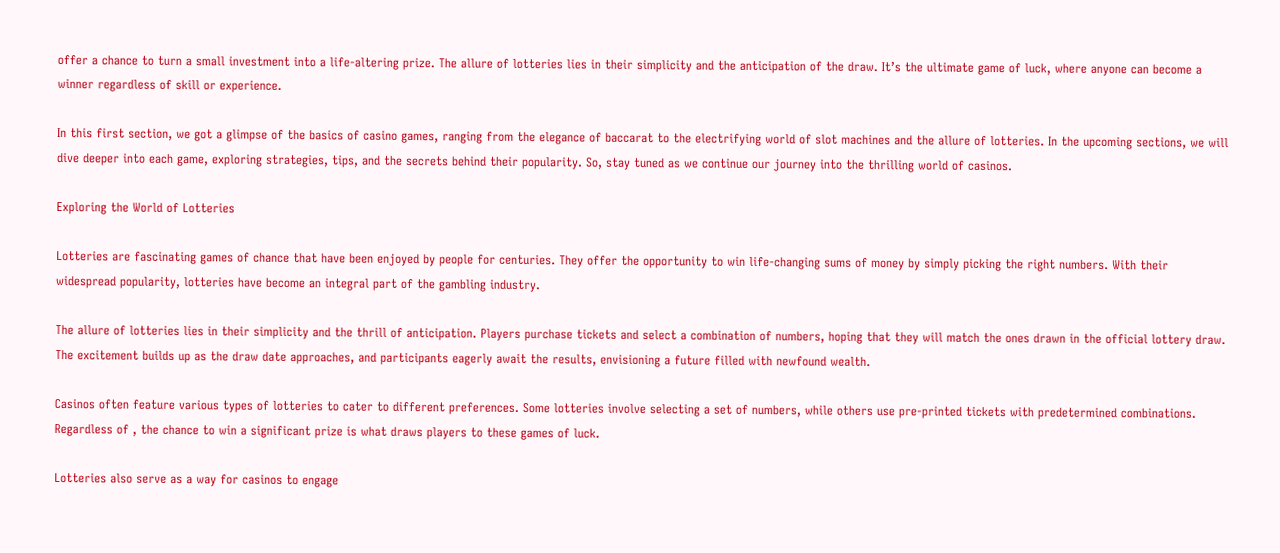offer a chance to turn a small investment into a life-altering prize. The allure of lotteries lies in their simplicity and the anticipation of the draw. It’s the ultimate game of luck, where anyone can become a winner regardless of skill or experience.

In this first section, we got a glimpse of the basics of casino games, ranging from the elegance of baccarat to the electrifying world of slot machines and the allure of lotteries. In the upcoming sections, we will dive deeper into each game, exploring strategies, tips, and the secrets behind their popularity. So, stay tuned as we continue our journey into the thrilling world of casinos.

Exploring the World of Lotteries

Lotteries are fascinating games of chance that have been enjoyed by people for centuries. They offer the opportunity to win life-changing sums of money by simply picking the right numbers. With their widespread popularity, lotteries have become an integral part of the gambling industry.

The allure of lotteries lies in their simplicity and the thrill of anticipation. Players purchase tickets and select a combination of numbers, hoping that they will match the ones drawn in the official lottery draw. The excitement builds up as the draw date approaches, and participants eagerly await the results, envisioning a future filled with newfound wealth.

Casinos often feature various types of lotteries to cater to different preferences. Some lotteries involve selecting a set of numbers, while others use pre-printed tickets with predetermined combinations. Regardless of , the chance to win a significant prize is what draws players to these games of luck.

Lotteries also serve as a way for casinos to engage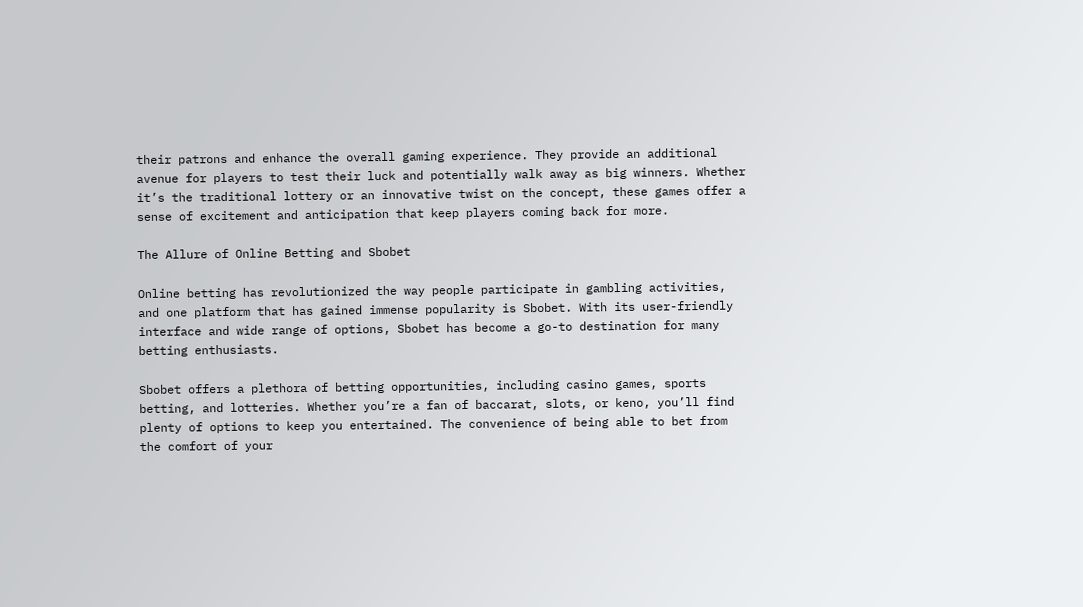their patrons and enhance the overall gaming experience. They provide an additional avenue for players to test their luck and potentially walk away as big winners. Whether it’s the traditional lottery or an innovative twist on the concept, these games offer a sense of excitement and anticipation that keep players coming back for more.

The Allure of Online Betting and Sbobet

Online betting has revolutionized the way people participate in gambling activities, and one platform that has gained immense popularity is Sbobet. With its user-friendly interface and wide range of options, Sbobet has become a go-to destination for many betting enthusiasts.

Sbobet offers a plethora of betting opportunities, including casino games, sports betting, and lotteries. Whether you’re a fan of baccarat, slots, or keno, you’ll find plenty of options to keep you entertained. The convenience of being able to bet from the comfort of your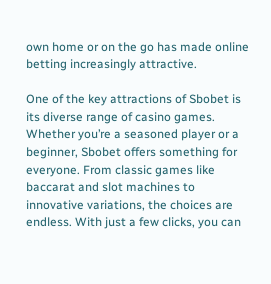own home or on the go has made online betting increasingly attractive.

One of the key attractions of Sbobet is its diverse range of casino games. Whether you’re a seasoned player or a beginner, Sbobet offers something for everyone. From classic games like baccarat and slot machines to innovative variations, the choices are endless. With just a few clicks, you can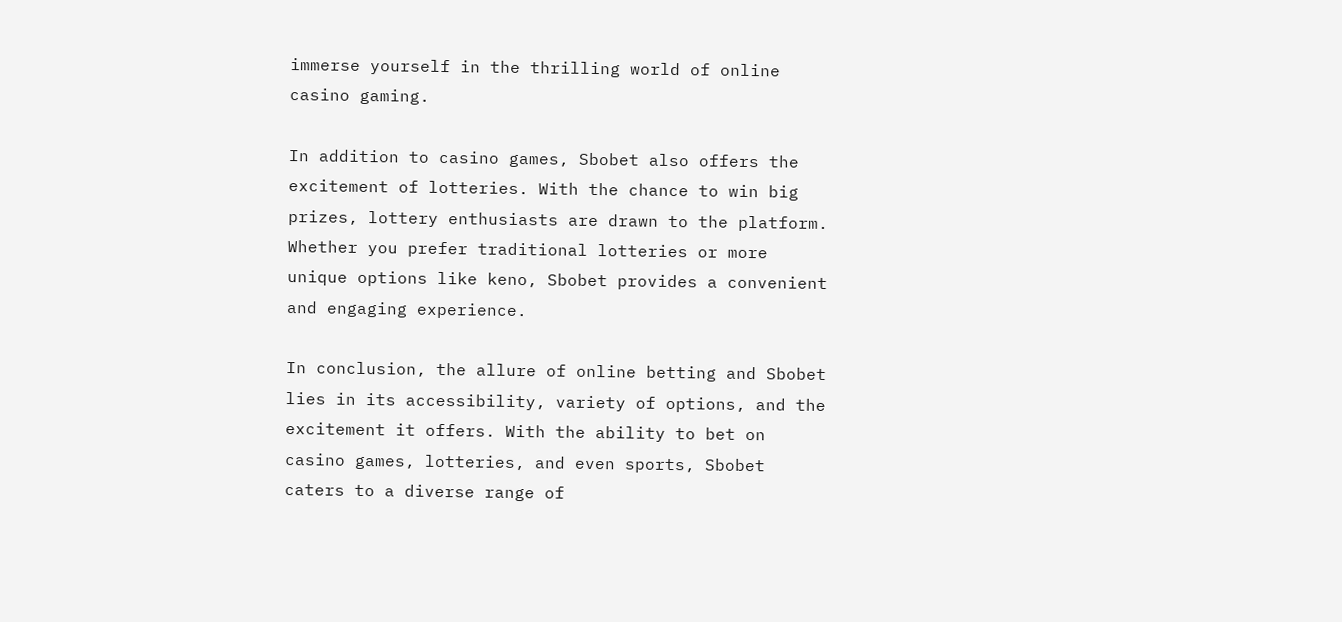immerse yourself in the thrilling world of online casino gaming.

In addition to casino games, Sbobet also offers the excitement of lotteries. With the chance to win big prizes, lottery enthusiasts are drawn to the platform. Whether you prefer traditional lotteries or more unique options like keno, Sbobet provides a convenient and engaging experience.

In conclusion, the allure of online betting and Sbobet lies in its accessibility, variety of options, and the excitement it offers. With the ability to bet on casino games, lotteries, and even sports, Sbobet caters to a diverse range of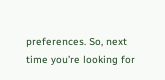preferences. So, next time you’re looking for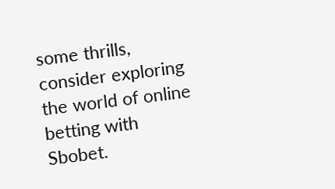some thrills, consider exploring the world of online betting with Sbobet.